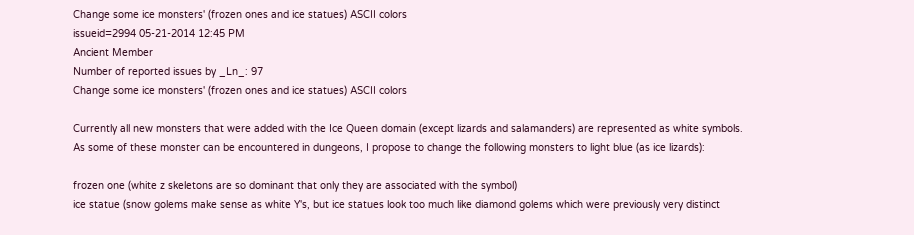Change some ice monsters' (frozen ones and ice statues) ASCII colors
issueid=2994 05-21-2014 12:45 PM
Ancient Member
Number of reported issues by _Ln_: 97
Change some ice monsters' (frozen ones and ice statues) ASCII colors

Currently all new monsters that were added with the Ice Queen domain (except lizards and salamanders) are represented as white symbols. As some of these monster can be encountered in dungeons, I propose to change the following monsters to light blue (as ice lizards):

frozen one (white z skeletons are so dominant that only they are associated with the symbol)
ice statue (snow golems make sense as white Y's, but ice statues look too much like diamond golems which were previously very distinct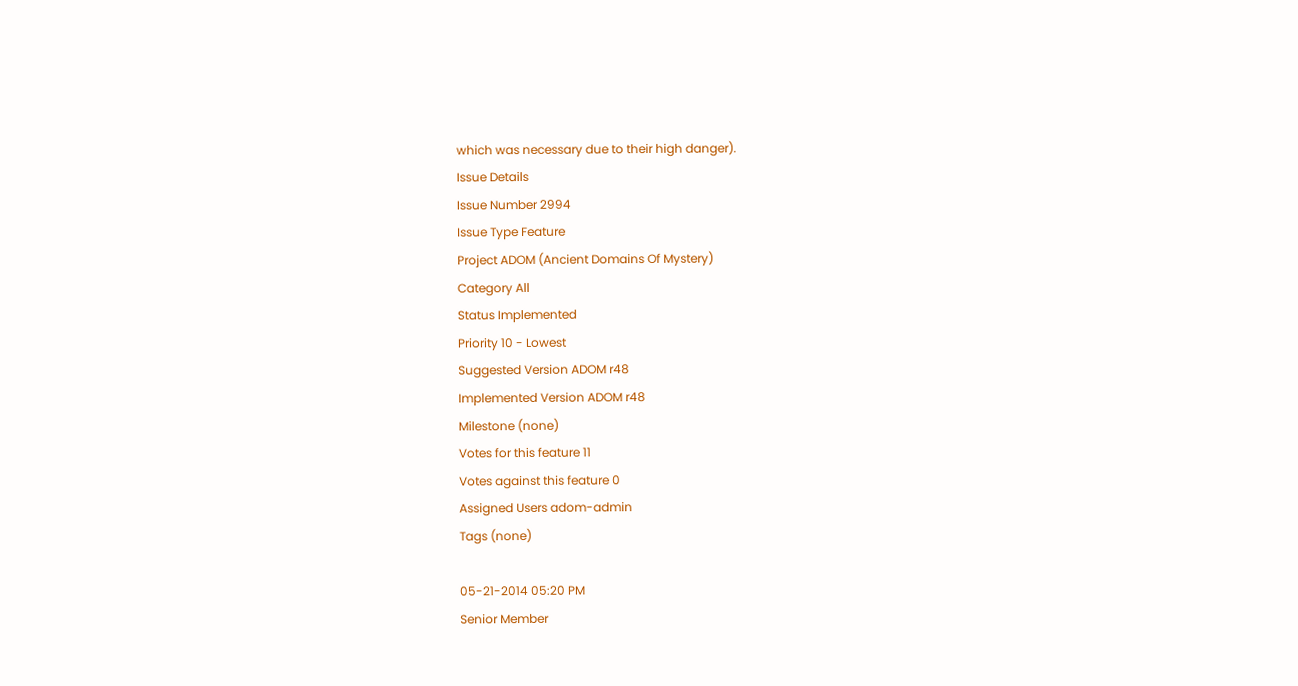which was necessary due to their high danger).
Issue Details
Issue Number 2994
Issue Type Feature
Project ADOM (Ancient Domains Of Mystery)
Category All
Status Implemented
Priority 10 - Lowest
Suggested Version ADOM r48
Implemented Version ADOM r48
Milestone (none)
Votes for this feature 11
Votes against this feature 0
Assigned Users adom-admin
Tags (none)

05-21-2014 05:20 PM
Senior Member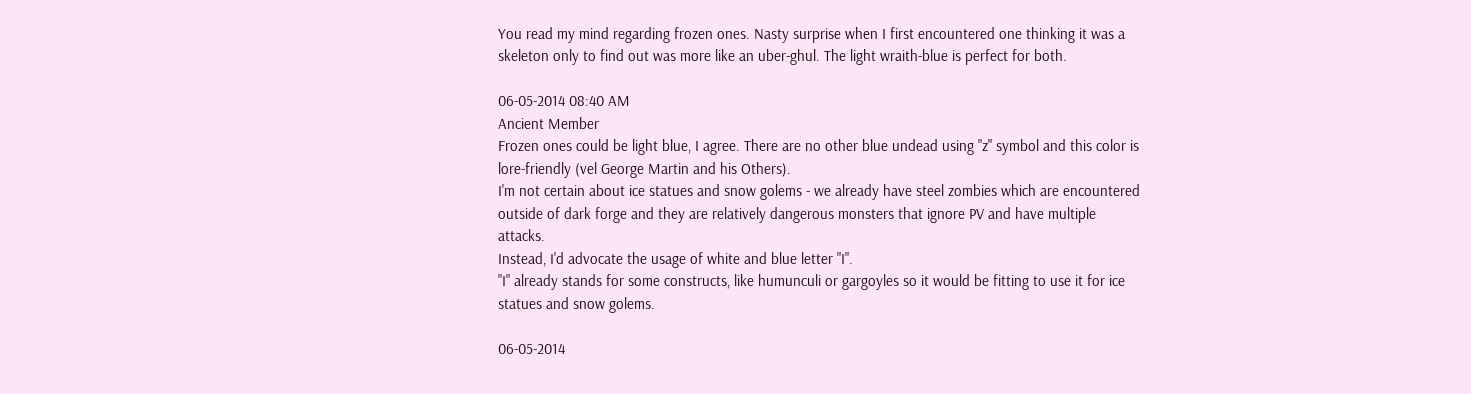You read my mind regarding frozen ones. Nasty surprise when I first encountered one thinking it was a skeleton only to find out was more like an uber-ghul. The light wraith-blue is perfect for both.

06-05-2014 08:40 AM
Ancient Member
Frozen ones could be light blue, I agree. There are no other blue undead using "z" symbol and this color is lore-friendly (vel George Martin and his Others).
I'm not certain about ice statues and snow golems - we already have steel zombies which are encountered outside of dark forge and they are relatively dangerous monsters that ignore PV and have multiple attacks.
Instead, I'd advocate the usage of white and blue letter "I".
"I" already stands for some constructs, like humunculi or gargoyles so it would be fitting to use it for ice statues and snow golems.

06-05-2014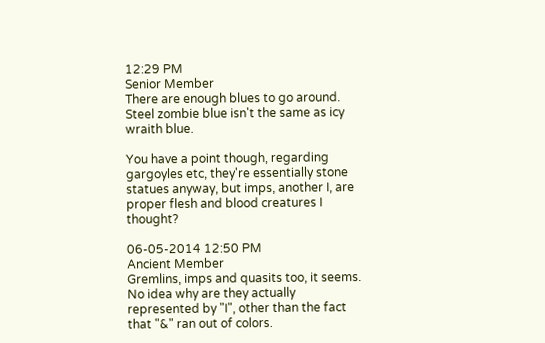12:29 PM
Senior Member
There are enough blues to go around. Steel zombie blue isn't the same as icy wraith blue.

You have a point though, regarding gargoyles etc, they're essentially stone statues anyway, but imps, another I, are proper flesh and blood creatures I thought?

06-05-2014 12:50 PM
Ancient Member
Gremlins, imps and quasits too, it seems.
No idea why are they actually represented by "I", other than the fact that "&" ran out of colors.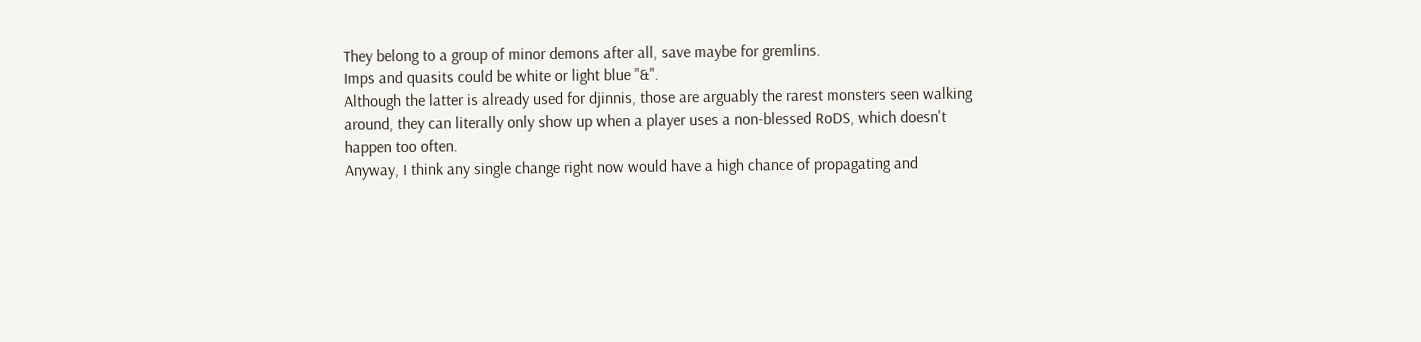They belong to a group of minor demons after all, save maybe for gremlins.
Imps and quasits could be white or light blue "&".
Although the latter is already used for djinnis, those are arguably the rarest monsters seen walking around, they can literally only show up when a player uses a non-blessed RoDS, which doesn't happen too often.
Anyway, I think any single change right now would have a high chance of propagating and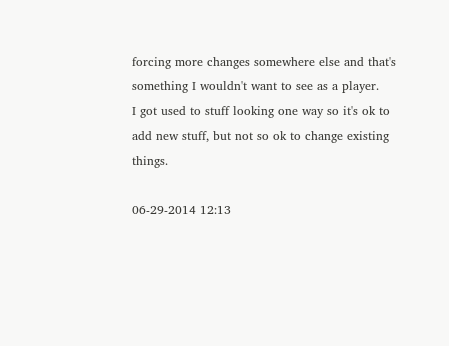forcing more changes somewhere else and that's something I wouldn't want to see as a player.
I got used to stuff looking one way so it's ok to add new stuff, but not so ok to change existing things.

06-29-2014 12:13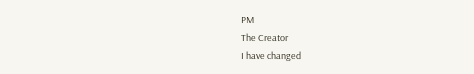PM
The Creator
I have changed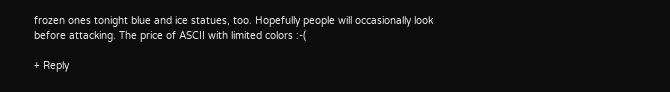frozen ones tonight blue and ice statues, too. Hopefully people will occasionally look before attacking. The price of ASCII with limited colors :-(

+ Reply